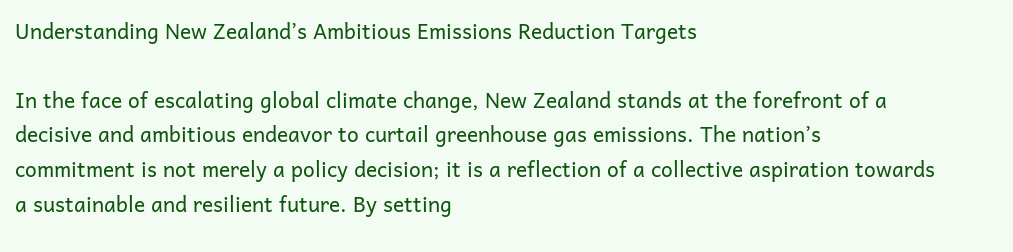Understanding New Zealand’s Ambitious Emissions Reduction Targets

In the face of escalating global climate change, New Zealand stands at the forefront of a decisive and ambitious endeavor to curtail greenhouse gas emissions. The nation’s commitment is not merely a policy decision; it is a reflection of a collective aspiration towards a sustainable and resilient future. By setting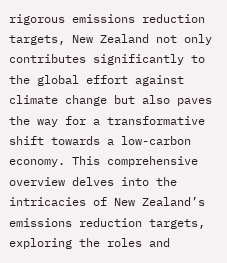rigorous emissions reduction targets, New Zealand not only contributes significantly to the global effort against climate change but also paves the way for a transformative shift towards a low-carbon economy. This comprehensive overview delves into the intricacies of New Zealand’s emissions reduction targets, exploring the roles and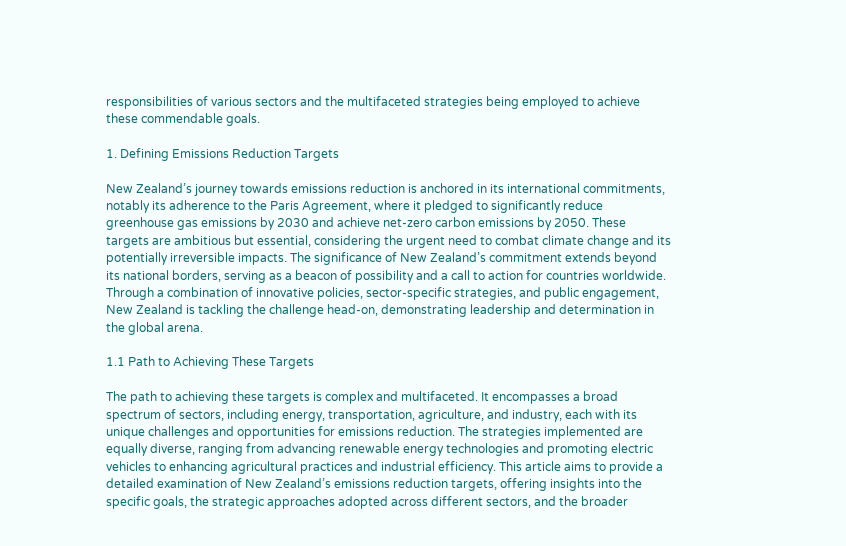responsibilities of various sectors and the multifaceted strategies being employed to achieve these commendable goals.

1. Defining Emissions Reduction Targets

New Zealand’s journey towards emissions reduction is anchored in its international commitments, notably its adherence to the Paris Agreement, where it pledged to significantly reduce greenhouse gas emissions by 2030 and achieve net-zero carbon emissions by 2050. These targets are ambitious but essential, considering the urgent need to combat climate change and its potentially irreversible impacts. The significance of New Zealand’s commitment extends beyond its national borders, serving as a beacon of possibility and a call to action for countries worldwide. Through a combination of innovative policies, sector-specific strategies, and public engagement, New Zealand is tackling the challenge head-on, demonstrating leadership and determination in the global arena.

1.1 Path to Achieving These Targets

The path to achieving these targets is complex and multifaceted. It encompasses a broad spectrum of sectors, including energy, transportation, agriculture, and industry, each with its unique challenges and opportunities for emissions reduction. The strategies implemented are equally diverse, ranging from advancing renewable energy technologies and promoting electric vehicles to enhancing agricultural practices and industrial efficiency. This article aims to provide a detailed examination of New Zealand’s emissions reduction targets, offering insights into the specific goals, the strategic approaches adopted across different sectors, and the broader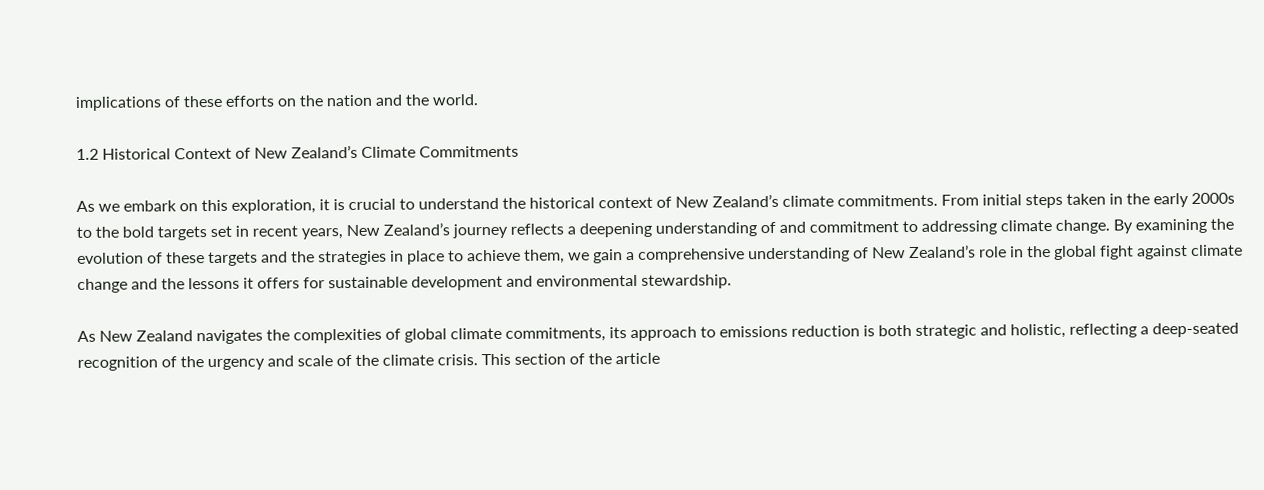implications of these efforts on the nation and the world.

1.2 Historical Context of New Zealand’s Climate Commitments

As we embark on this exploration, it is crucial to understand the historical context of New Zealand’s climate commitments. From initial steps taken in the early 2000s to the bold targets set in recent years, New Zealand’s journey reflects a deepening understanding of and commitment to addressing climate change. By examining the evolution of these targets and the strategies in place to achieve them, we gain a comprehensive understanding of New Zealand’s role in the global fight against climate change and the lessons it offers for sustainable development and environmental stewardship.

As New Zealand navigates the complexities of global climate commitments, its approach to emissions reduction is both strategic and holistic, reflecting a deep-seated recognition of the urgency and scale of the climate crisis. This section of the article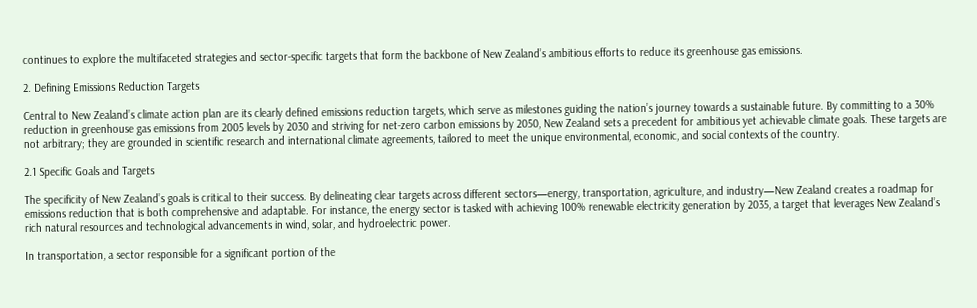continues to explore the multifaceted strategies and sector-specific targets that form the backbone of New Zealand’s ambitious efforts to reduce its greenhouse gas emissions.

2. Defining Emissions Reduction Targets

Central to New Zealand’s climate action plan are its clearly defined emissions reduction targets, which serve as milestones guiding the nation’s journey towards a sustainable future. By committing to a 30% reduction in greenhouse gas emissions from 2005 levels by 2030 and striving for net-zero carbon emissions by 2050, New Zealand sets a precedent for ambitious yet achievable climate goals. These targets are not arbitrary; they are grounded in scientific research and international climate agreements, tailored to meet the unique environmental, economic, and social contexts of the country.

2.1 Specific Goals and Targets

The specificity of New Zealand’s goals is critical to their success. By delineating clear targets across different sectors—energy, transportation, agriculture, and industry—New Zealand creates a roadmap for emissions reduction that is both comprehensive and adaptable. For instance, the energy sector is tasked with achieving 100% renewable electricity generation by 2035, a target that leverages New Zealand’s rich natural resources and technological advancements in wind, solar, and hydroelectric power.

In transportation, a sector responsible for a significant portion of the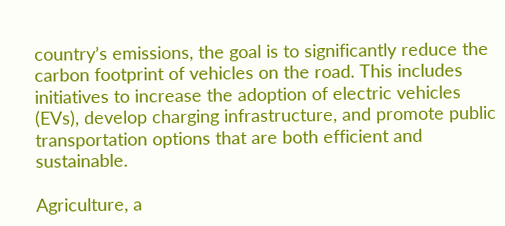country’s emissions, the goal is to significantly reduce the carbon footprint of vehicles on the road. This includes initiatives to increase the adoption of electric vehicles (EVs), develop charging infrastructure, and promote public transportation options that are both efficient and sustainable.

Agriculture, a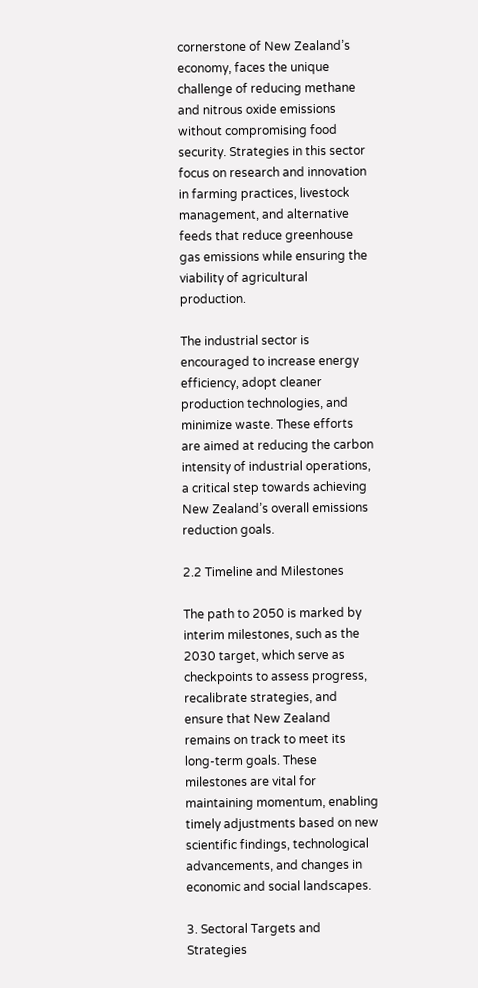cornerstone of New Zealand’s economy, faces the unique challenge of reducing methane and nitrous oxide emissions without compromising food security. Strategies in this sector focus on research and innovation in farming practices, livestock management, and alternative feeds that reduce greenhouse gas emissions while ensuring the viability of agricultural production.

The industrial sector is encouraged to increase energy efficiency, adopt cleaner production technologies, and minimize waste. These efforts are aimed at reducing the carbon intensity of industrial operations, a critical step towards achieving New Zealand’s overall emissions reduction goals.

2.2 Timeline and Milestones

The path to 2050 is marked by interim milestones, such as the 2030 target, which serve as checkpoints to assess progress, recalibrate strategies, and ensure that New Zealand remains on track to meet its long-term goals. These milestones are vital for maintaining momentum, enabling timely adjustments based on new scientific findings, technological advancements, and changes in economic and social landscapes.

3. Sectoral Targets and Strategies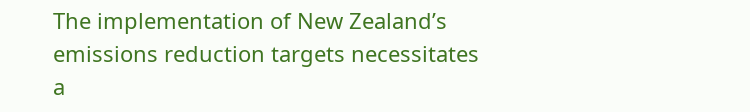The implementation of New Zealand’s emissions reduction targets necessitates a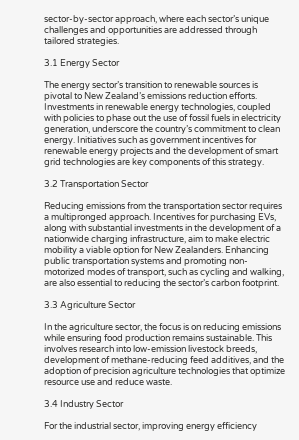sector-by-sector approach, where each sector’s unique challenges and opportunities are addressed through tailored strategies.

3.1 Energy Sector

The energy sector’s transition to renewable sources is pivotal to New Zealand’s emissions reduction efforts. Investments in renewable energy technologies, coupled with policies to phase out the use of fossil fuels in electricity generation, underscore the country’s commitment to clean energy. Initiatives such as government incentives for renewable energy projects and the development of smart grid technologies are key components of this strategy.

3.2 Transportation Sector

Reducing emissions from the transportation sector requires a multipronged approach. Incentives for purchasing EVs, along with substantial investments in the development of a nationwide charging infrastructure, aim to make electric mobility a viable option for New Zealanders. Enhancing public transportation systems and promoting non-motorized modes of transport, such as cycling and walking, are also essential to reducing the sector’s carbon footprint.

3.3 Agriculture Sector

In the agriculture sector, the focus is on reducing emissions while ensuring food production remains sustainable. This involves research into low-emission livestock breeds, development of methane-reducing feed additives, and the adoption of precision agriculture technologies that optimize resource use and reduce waste.

3.4 Industry Sector

For the industrial sector, improving energy efficiency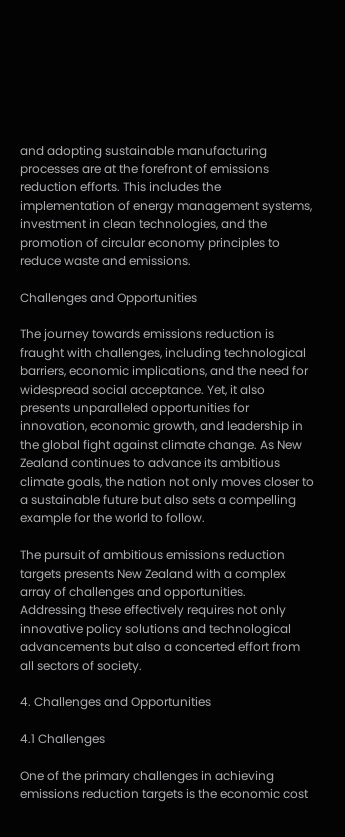and adopting sustainable manufacturing processes are at the forefront of emissions reduction efforts. This includes the implementation of energy management systems, investment in clean technologies, and the promotion of circular economy principles to reduce waste and emissions.

Challenges and Opportunities

The journey towards emissions reduction is fraught with challenges, including technological barriers, economic implications, and the need for widespread social acceptance. Yet, it also presents unparalleled opportunities for innovation, economic growth, and leadership in the global fight against climate change. As New Zealand continues to advance its ambitious climate goals, the nation not only moves closer to a sustainable future but also sets a compelling example for the world to follow.

The pursuit of ambitious emissions reduction targets presents New Zealand with a complex array of challenges and opportunities. Addressing these effectively requires not only innovative policy solutions and technological advancements but also a concerted effort from all sectors of society.

4. Challenges and Opportunities

4.1 Challenges

One of the primary challenges in achieving emissions reduction targets is the economic cost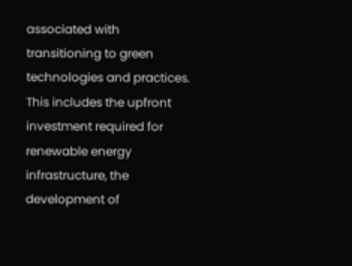associated with transitioning to green technologies and practices. This includes the upfront investment required for renewable energy infrastructure, the development of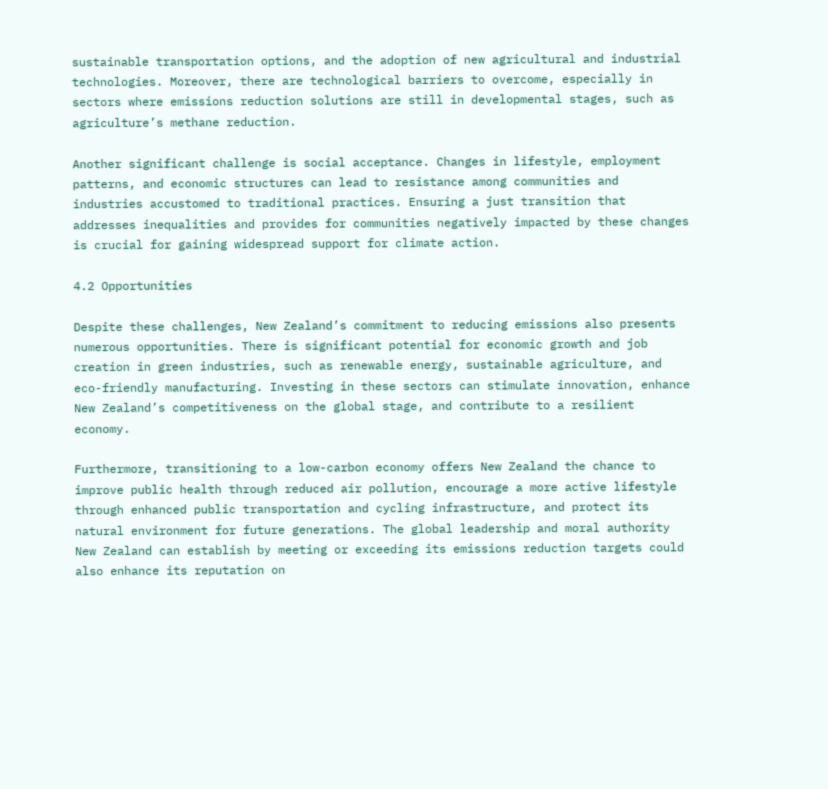sustainable transportation options, and the adoption of new agricultural and industrial technologies. Moreover, there are technological barriers to overcome, especially in sectors where emissions reduction solutions are still in developmental stages, such as agriculture’s methane reduction.

Another significant challenge is social acceptance. Changes in lifestyle, employment patterns, and economic structures can lead to resistance among communities and industries accustomed to traditional practices. Ensuring a just transition that addresses inequalities and provides for communities negatively impacted by these changes is crucial for gaining widespread support for climate action.

4.2 Opportunities

Despite these challenges, New Zealand’s commitment to reducing emissions also presents numerous opportunities. There is significant potential for economic growth and job creation in green industries, such as renewable energy, sustainable agriculture, and eco-friendly manufacturing. Investing in these sectors can stimulate innovation, enhance New Zealand’s competitiveness on the global stage, and contribute to a resilient economy.

Furthermore, transitioning to a low-carbon economy offers New Zealand the chance to improve public health through reduced air pollution, encourage a more active lifestyle through enhanced public transportation and cycling infrastructure, and protect its natural environment for future generations. The global leadership and moral authority New Zealand can establish by meeting or exceeding its emissions reduction targets could also enhance its reputation on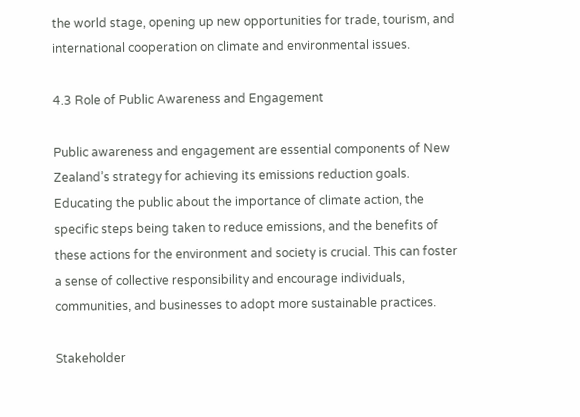the world stage, opening up new opportunities for trade, tourism, and international cooperation on climate and environmental issues.

4.3 Role of Public Awareness and Engagement

Public awareness and engagement are essential components of New Zealand’s strategy for achieving its emissions reduction goals. Educating the public about the importance of climate action, the specific steps being taken to reduce emissions, and the benefits of these actions for the environment and society is crucial. This can foster a sense of collective responsibility and encourage individuals, communities, and businesses to adopt more sustainable practices.

Stakeholder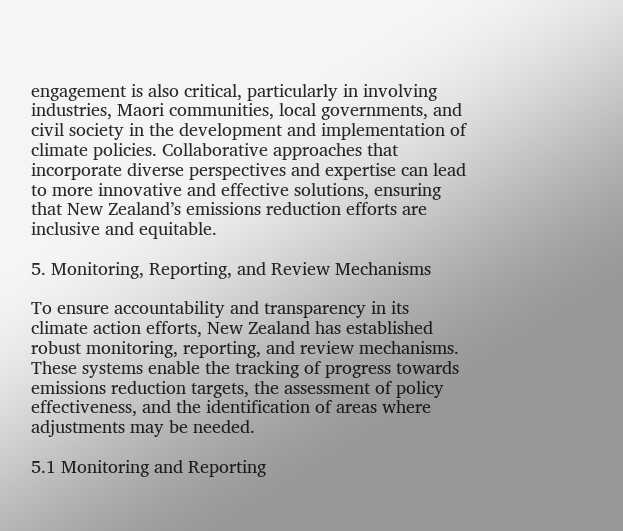engagement is also critical, particularly in involving industries, Maori communities, local governments, and civil society in the development and implementation of climate policies. Collaborative approaches that incorporate diverse perspectives and expertise can lead to more innovative and effective solutions, ensuring that New Zealand’s emissions reduction efforts are inclusive and equitable.

5. Monitoring, Reporting, and Review Mechanisms

To ensure accountability and transparency in its climate action efforts, New Zealand has established robust monitoring, reporting, and review mechanisms. These systems enable the tracking of progress towards emissions reduction targets, the assessment of policy effectiveness, and the identification of areas where adjustments may be needed.

5.1 Monitoring and Reporting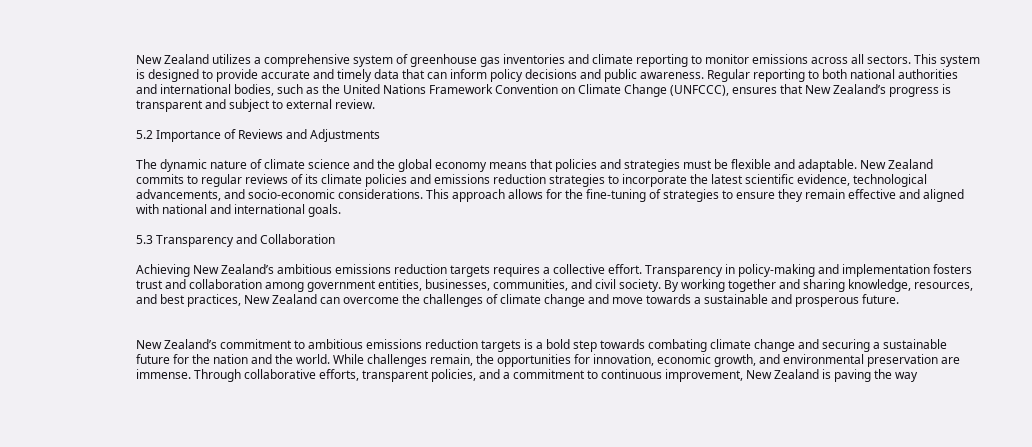New Zealand utilizes a comprehensive system of greenhouse gas inventories and climate reporting to monitor emissions across all sectors. This system is designed to provide accurate and timely data that can inform policy decisions and public awareness. Regular reporting to both national authorities and international bodies, such as the United Nations Framework Convention on Climate Change (UNFCCC), ensures that New Zealand’s progress is transparent and subject to external review.

5.2 Importance of Reviews and Adjustments

The dynamic nature of climate science and the global economy means that policies and strategies must be flexible and adaptable. New Zealand commits to regular reviews of its climate policies and emissions reduction strategies to incorporate the latest scientific evidence, technological advancements, and socio-economic considerations. This approach allows for the fine-tuning of strategies to ensure they remain effective and aligned with national and international goals.

5.3 Transparency and Collaboration

Achieving New Zealand’s ambitious emissions reduction targets requires a collective effort. Transparency in policy-making and implementation fosters trust and collaboration among government entities, businesses, communities, and civil society. By working together and sharing knowledge, resources, and best practices, New Zealand can overcome the challenges of climate change and move towards a sustainable and prosperous future.


New Zealand’s commitment to ambitious emissions reduction targets is a bold step towards combating climate change and securing a sustainable future for the nation and the world. While challenges remain, the opportunities for innovation, economic growth, and environmental preservation are immense. Through collaborative efforts, transparent policies, and a commitment to continuous improvement, New Zealand is paving the way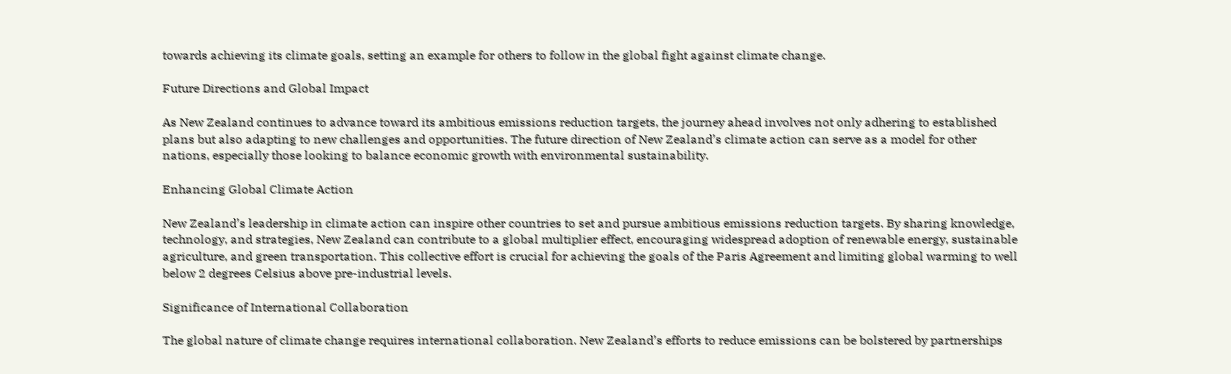towards achieving its climate goals, setting an example for others to follow in the global fight against climate change.

Future Directions and Global Impact

As New Zealand continues to advance toward its ambitious emissions reduction targets, the journey ahead involves not only adhering to established plans but also adapting to new challenges and opportunities. The future direction of New Zealand’s climate action can serve as a model for other nations, especially those looking to balance economic growth with environmental sustainability.

Enhancing Global Climate Action

New Zealand’s leadership in climate action can inspire other countries to set and pursue ambitious emissions reduction targets. By sharing knowledge, technology, and strategies, New Zealand can contribute to a global multiplier effect, encouraging widespread adoption of renewable energy, sustainable agriculture, and green transportation. This collective effort is crucial for achieving the goals of the Paris Agreement and limiting global warming to well below 2 degrees Celsius above pre-industrial levels.

Significance of International Collaboration

The global nature of climate change requires international collaboration. New Zealand’s efforts to reduce emissions can be bolstered by partnerships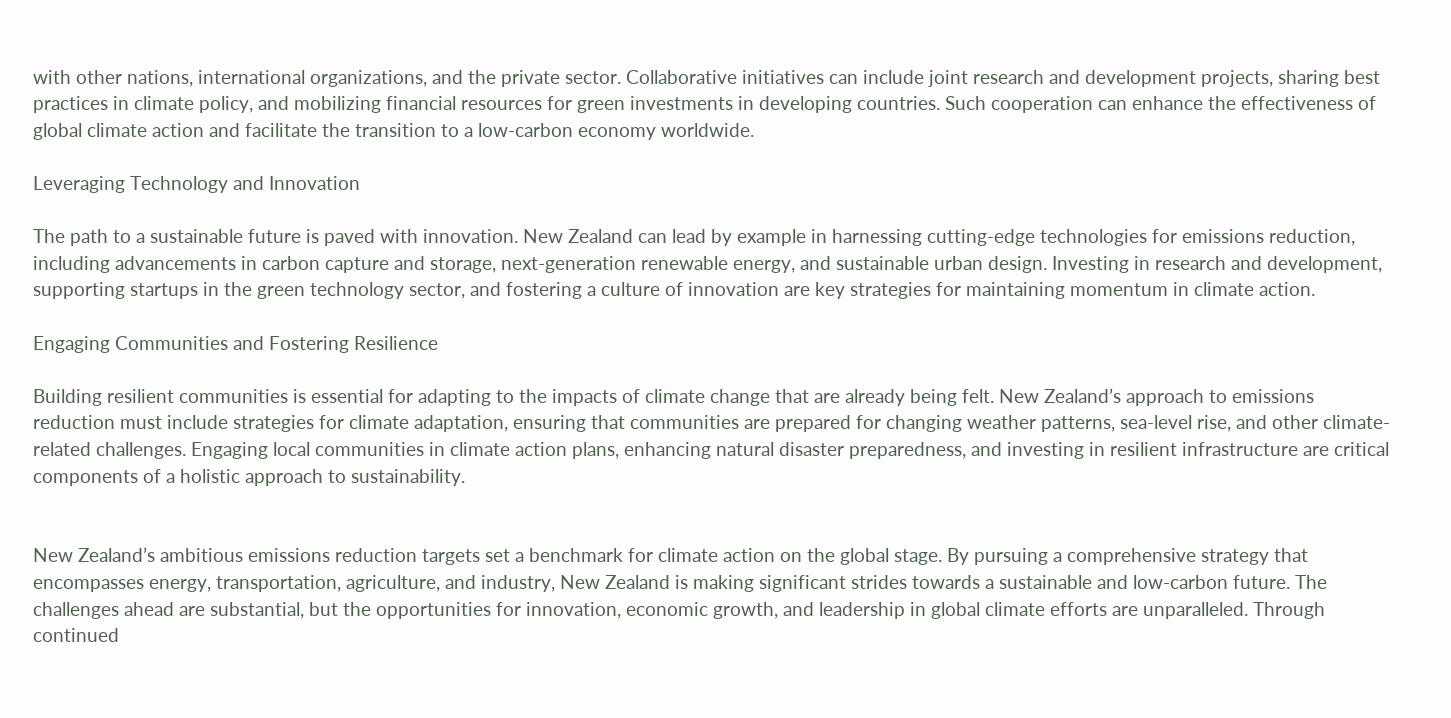with other nations, international organizations, and the private sector. Collaborative initiatives can include joint research and development projects, sharing best practices in climate policy, and mobilizing financial resources for green investments in developing countries. Such cooperation can enhance the effectiveness of global climate action and facilitate the transition to a low-carbon economy worldwide.

Leveraging Technology and Innovation

The path to a sustainable future is paved with innovation. New Zealand can lead by example in harnessing cutting-edge technologies for emissions reduction, including advancements in carbon capture and storage, next-generation renewable energy, and sustainable urban design. Investing in research and development, supporting startups in the green technology sector, and fostering a culture of innovation are key strategies for maintaining momentum in climate action.

Engaging Communities and Fostering Resilience

Building resilient communities is essential for adapting to the impacts of climate change that are already being felt. New Zealand’s approach to emissions reduction must include strategies for climate adaptation, ensuring that communities are prepared for changing weather patterns, sea-level rise, and other climate-related challenges. Engaging local communities in climate action plans, enhancing natural disaster preparedness, and investing in resilient infrastructure are critical components of a holistic approach to sustainability.


New Zealand’s ambitious emissions reduction targets set a benchmark for climate action on the global stage. By pursuing a comprehensive strategy that encompasses energy, transportation, agriculture, and industry, New Zealand is making significant strides towards a sustainable and low-carbon future. The challenges ahead are substantial, but the opportunities for innovation, economic growth, and leadership in global climate efforts are unparalleled. Through continued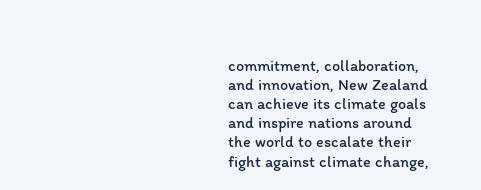commitment, collaboration, and innovation, New Zealand can achieve its climate goals and inspire nations around the world to escalate their fight against climate change,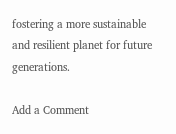fostering a more sustainable and resilient planet for future generations.

Add a Comment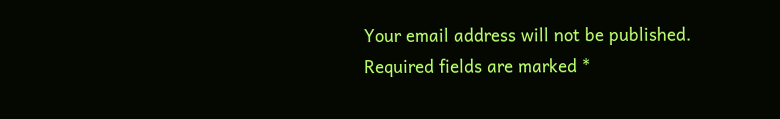Your email address will not be published. Required fields are marked *